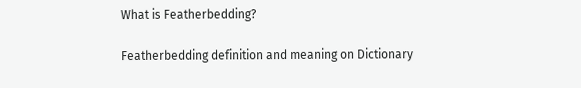What is Featherbedding?

Featherbedding definition and meaning on Dictionary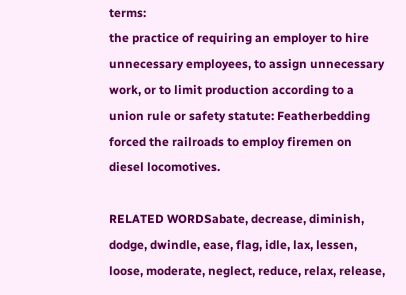terms:
the practice of requiring an employer to hire unnecessary employees, to assign unnecessary work, or to limit production according to a union rule or safety statute: Featherbedding forced the railroads to employ firemen on diesel locomotives.

RELATED WORDSabate, decrease, diminish, dodge, dwindle, ease, flag, idle, lax, lessen, loose, moderate, neglect, reduce, relax, release,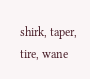shirk, taper, tire, wane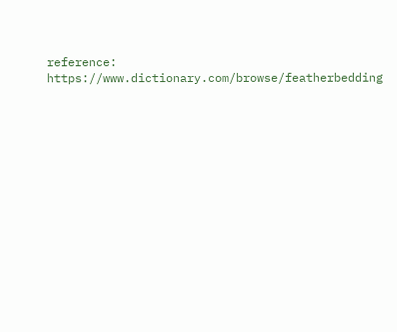reference: https://www.dictionary.com/browse/featherbedding